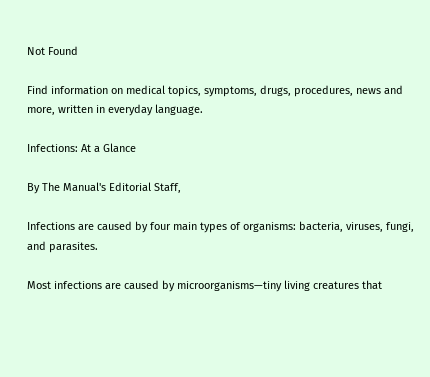Not Found

Find information on medical topics, symptoms, drugs, procedures, news and more, written in everyday language.

Infections: At a Glance

By The Manual's Editorial Staff,

Infections are caused by four main types of organisms: bacteria, viruses, fungi, and parasites.

Most infections are caused by microorganisms—tiny living creatures that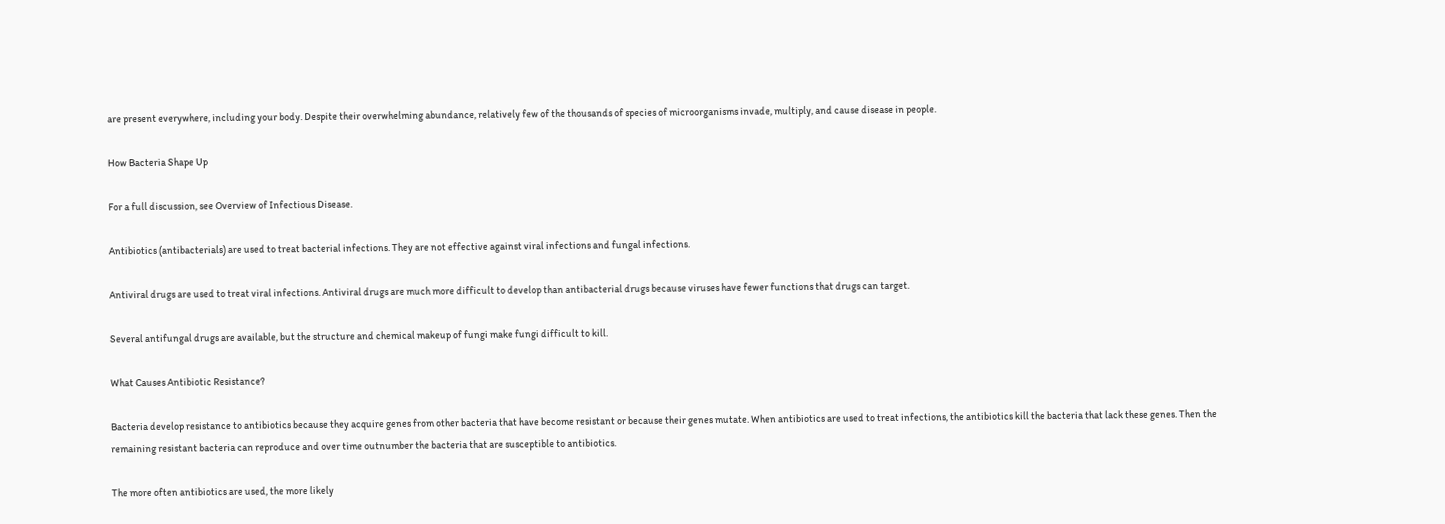are present everywhere, including your body. Despite their overwhelming abundance, relatively few of the thousands of species of microorganisms invade, multiply, and cause disease in people.

How Bacteria Shape Up

For a full discussion, see Overview of Infectious Disease.

Antibiotics (antibacterials) are used to treat bacterial infections. They are not effective against viral infections and fungal infections.

Antiviral drugs are used to treat viral infections. Antiviral drugs are much more difficult to develop than antibacterial drugs because viruses have fewer functions that drugs can target.

Several antifungal drugs are available, but the structure and chemical makeup of fungi make fungi difficult to kill.

What Causes Antibiotic Resistance?

Bacteria develop resistance to antibiotics because they acquire genes from other bacteria that have become resistant or because their genes mutate. When antibiotics are used to treat infections, the antibiotics kill the bacteria that lack these genes. Then the remaining resistant bacteria can reproduce and over time outnumber the bacteria that are susceptible to antibiotics.

The more often antibiotics are used, the more likely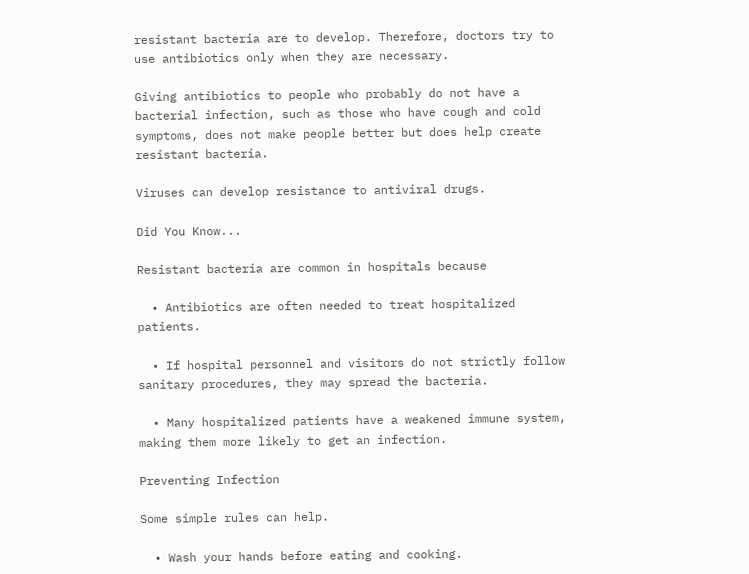resistant bacteria are to develop. Therefore, doctors try to use antibiotics only when they are necessary.

Giving antibiotics to people who probably do not have a bacterial infection, such as those who have cough and cold symptoms, does not make people better but does help create resistant bacteria.

Viruses can develop resistance to antiviral drugs.

Did You Know...

Resistant bacteria are common in hospitals because

  • Antibiotics are often needed to treat hospitalized patients.

  • If hospital personnel and visitors do not strictly follow sanitary procedures, they may spread the bacteria.

  • Many hospitalized patients have a weakened immune system, making them more likely to get an infection.

Preventing Infection

Some simple rules can help.

  • Wash your hands before eating and cooking.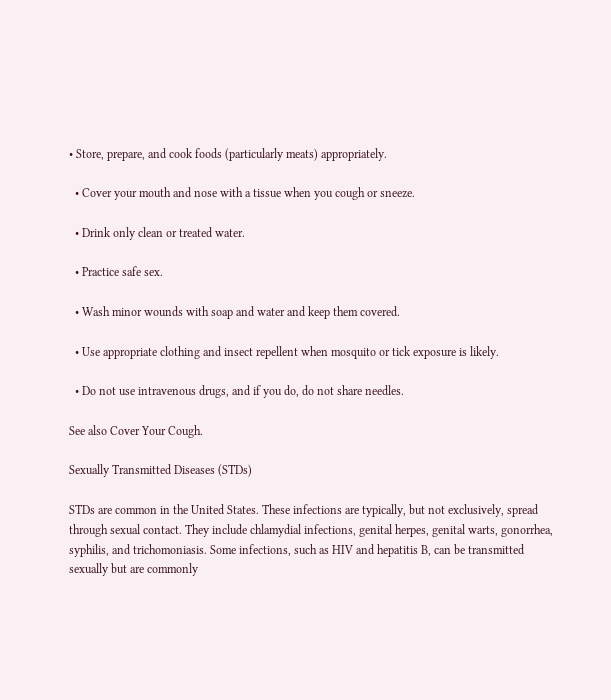• Store, prepare, and cook foods (particularly meats) appropriately.

  • Cover your mouth and nose with a tissue when you cough or sneeze.

  • Drink only clean or treated water.

  • Practice safe sex.

  • Wash minor wounds with soap and water and keep them covered.

  • Use appropriate clothing and insect repellent when mosquito or tick exposure is likely.

  • Do not use intravenous drugs, and if you do, do not share needles.

See also Cover Your Cough.

Sexually Transmitted Diseases (STDs)

STDs are common in the United States. These infections are typically, but not exclusively, spread through sexual contact. They include chlamydial infections, genital herpes, genital warts, gonorrhea, syphilis, and trichomoniasis. Some infections, such as HIV and hepatitis B, can be transmitted sexually but are commonly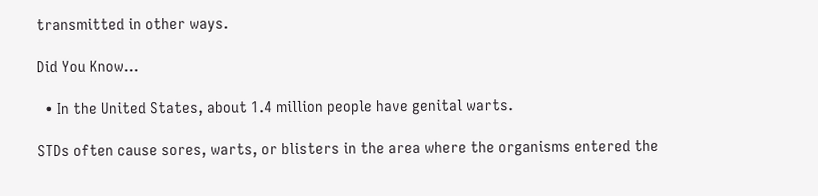transmitted in other ways.

Did You Know...

  • In the United States, about 1.4 million people have genital warts.

STDs often cause sores, warts, or blisters in the area where the organisms entered the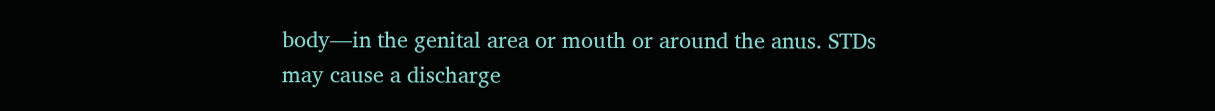body—in the genital area or mouth or around the anus. STDs may cause a discharge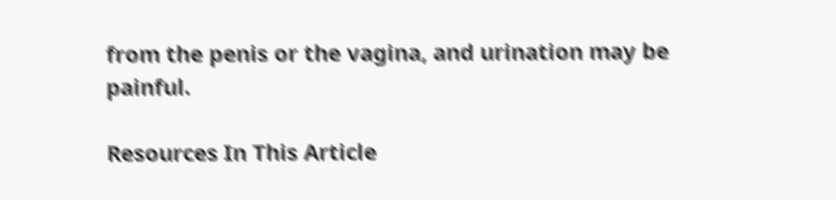from the penis or the vagina, and urination may be painful.

Resources In This Article